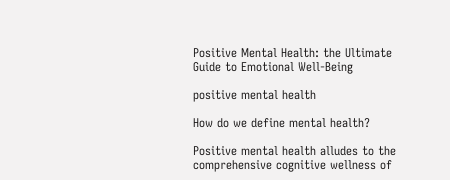Positive Mental Health: the Ultimate Guide to Emotional Well-Being

positive mental health

How do we define mental health?

Positive mental health alludes to the comprehensive cognitive wellness of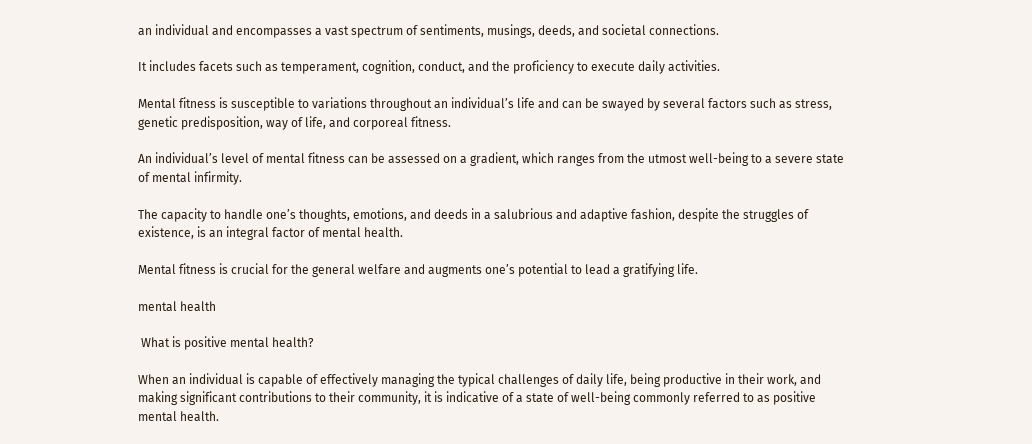an individual and encompasses a vast spectrum of sentiments, musings, deeds, and societal connections.

It includes facets such as temperament, cognition, conduct, and the proficiency to execute daily activities.

Mental fitness is susceptible to variations throughout an individual’s life and can be swayed by several factors such as stress, genetic predisposition, way of life, and corporeal fitness.

An individual’s level of mental fitness can be assessed on a gradient, which ranges from the utmost well-being to a severe state of mental infirmity.

The capacity to handle one’s thoughts, emotions, and deeds in a salubrious and adaptive fashion, despite the struggles of existence, is an integral factor of mental health.

Mental fitness is crucial for the general welfare and augments one’s potential to lead a gratifying life.

mental health

 What is positive mental health?

When an individual is capable of effectively managing the typical challenges of daily life, being productive in their work, and making significant contributions to their community, it is indicative of a state of well-being commonly referred to as positive mental health.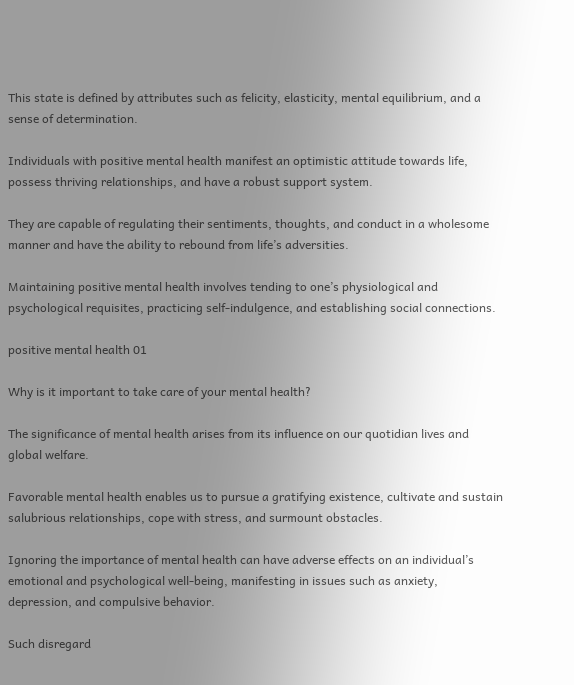This state is defined by attributes such as felicity, elasticity, mental equilibrium, and a sense of determination.

Individuals with positive mental health manifest an optimistic attitude towards life, possess thriving relationships, and have a robust support system.

They are capable of regulating their sentiments, thoughts, and conduct in a wholesome manner and have the ability to rebound from life’s adversities.

Maintaining positive mental health involves tending to one’s physiological and psychological requisites, practicing self-indulgence, and establishing social connections.

positive mental health 01

Why is it important to take care of your mental health?

The significance of mental health arises from its influence on our quotidian lives and global welfare.

Favorable mental health enables us to pursue a gratifying existence, cultivate and sustain salubrious relationships, cope with stress, and surmount obstacles.

Ignoring the importance of mental health can have adverse effects on an individual’s emotional and psychological well-being, manifesting in issues such as anxiety, depression, and compulsive behavior.

Such disregard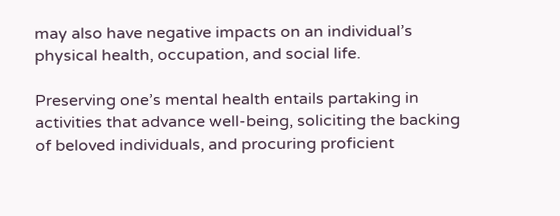may also have negative impacts on an individual’s physical health, occupation, and social life.

Preserving one’s mental health entails partaking in activities that advance well-being, soliciting the backing of beloved individuals, and procuring proficient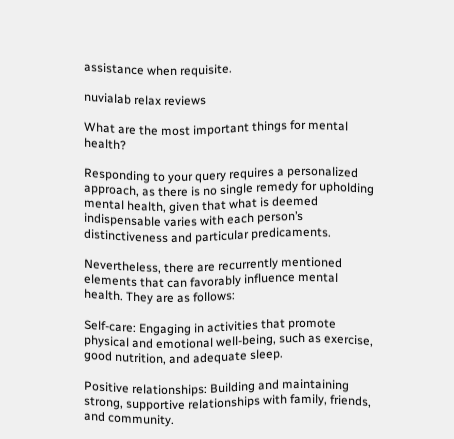assistance when requisite.

nuvialab relax reviews

What are the most important things for mental health?

Responding to your query requires a personalized approach, as there is no single remedy for upholding mental health, given that what is deemed indispensable varies with each person’s distinctiveness and particular predicaments.

Nevertheless, there are recurrently mentioned elements that can favorably influence mental health. They are as follows:

Self-care: Engaging in activities that promote physical and emotional well-being, such as exercise, good nutrition, and adequate sleep.

Positive relationships: Building and maintaining strong, supportive relationships with family, friends, and community.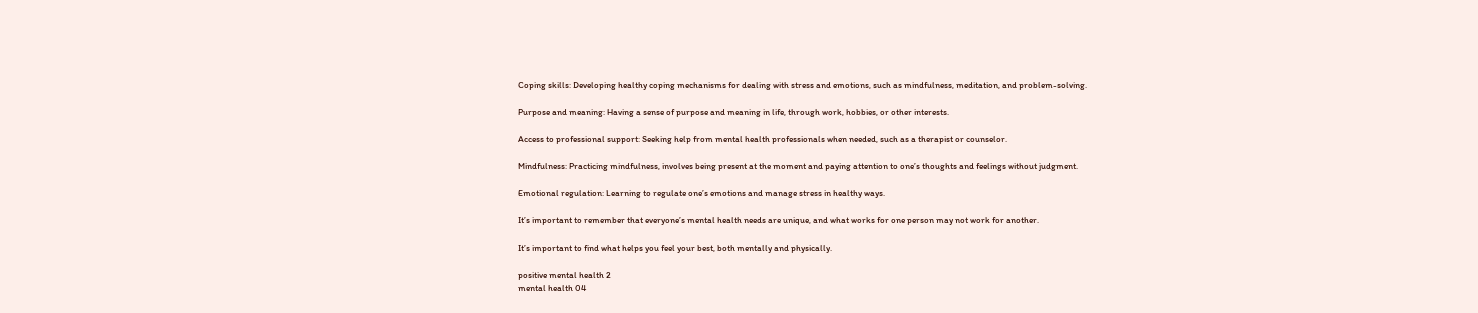Coping skills: Developing healthy coping mechanisms for dealing with stress and emotions, such as mindfulness, meditation, and problem-solving.

Purpose and meaning: Having a sense of purpose and meaning in life, through work, hobbies, or other interests.

Access to professional support: Seeking help from mental health professionals when needed, such as a therapist or counselor.

Mindfulness: Practicing mindfulness, involves being present at the moment and paying attention to one’s thoughts and feelings without judgment.

Emotional regulation: Learning to regulate one’s emotions and manage stress in healthy ways.

It’s important to remember that everyone’s mental health needs are unique, and what works for one person may not work for another.

It’s important to find what helps you feel your best, both mentally and physically.

positive mental health 2
mental health 04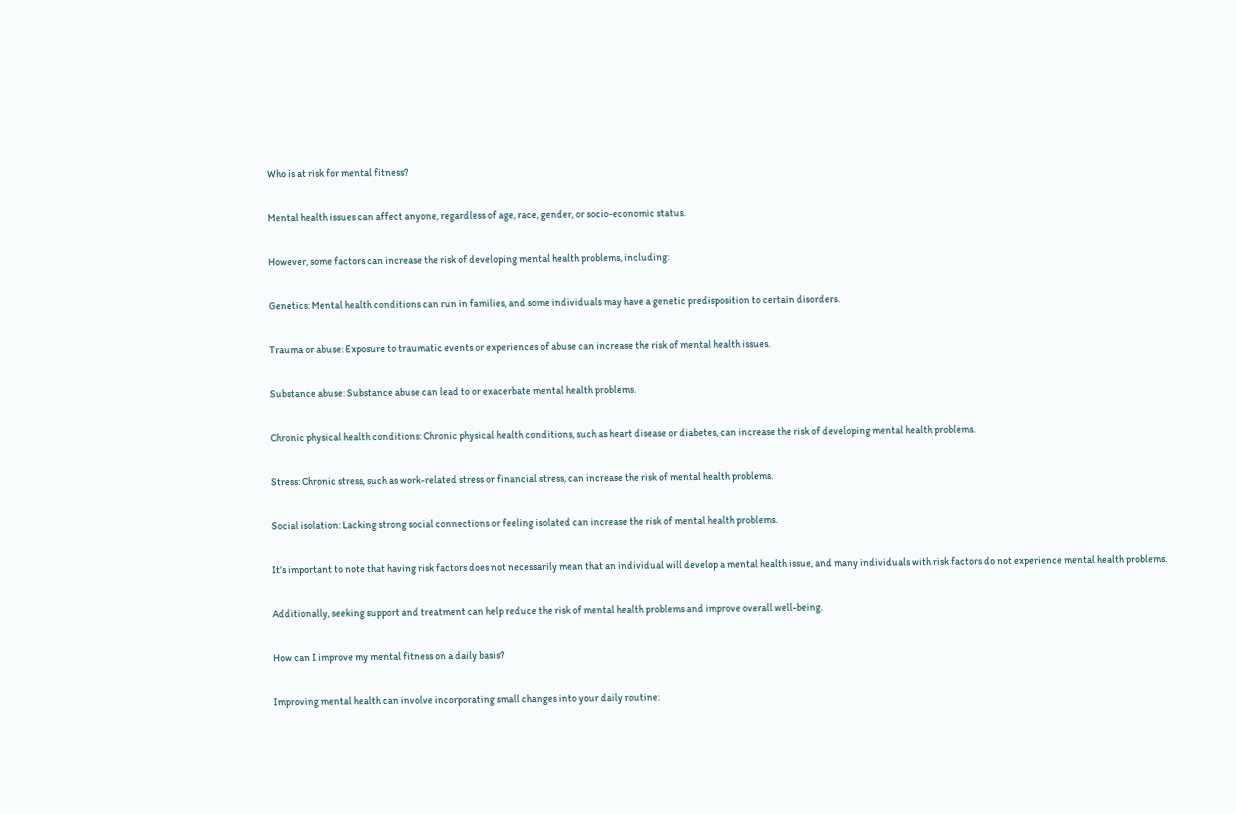Who is at risk for mental fitness?

Mental health issues can affect anyone, regardless of age, race, gender, or socio-economic status.

However, some factors can increase the risk of developing mental health problems, including:

Genetics: Mental health conditions can run in families, and some individuals may have a genetic predisposition to certain disorders.

Trauma or abuse: Exposure to traumatic events or experiences of abuse can increase the risk of mental health issues.

Substance abuse: Substance abuse can lead to or exacerbate mental health problems.

Chronic physical health conditions: Chronic physical health conditions, such as heart disease or diabetes, can increase the risk of developing mental health problems.

Stress: Chronic stress, such as work-related stress or financial stress, can increase the risk of mental health problems.

Social isolation: Lacking strong social connections or feeling isolated can increase the risk of mental health problems.

It’s important to note that having risk factors does not necessarily mean that an individual will develop a mental health issue, and many individuals with risk factors do not experience mental health problems.

Additionally, seeking support and treatment can help reduce the risk of mental health problems and improve overall well-being.

How can I improve my mental fitness on a daily basis?

Improving mental health can involve incorporating small changes into your daily routine: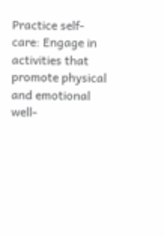Practice self-care: Engage in activities that promote physical and emotional well-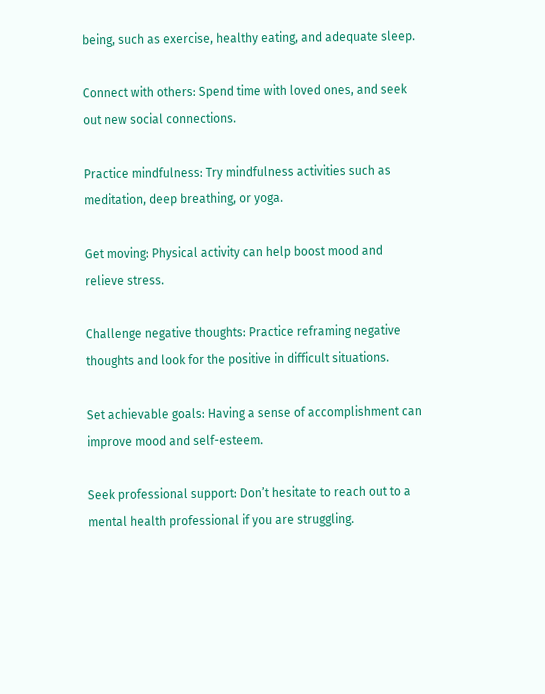being, such as exercise, healthy eating, and adequate sleep.

Connect with others: Spend time with loved ones, and seek out new social connections.

Practice mindfulness: Try mindfulness activities such as meditation, deep breathing, or yoga.

Get moving: Physical activity can help boost mood and relieve stress.

Challenge negative thoughts: Practice reframing negative thoughts and look for the positive in difficult situations.

Set achievable goals: Having a sense of accomplishment can improve mood and self-esteem.

Seek professional support: Don’t hesitate to reach out to a mental health professional if you are struggling.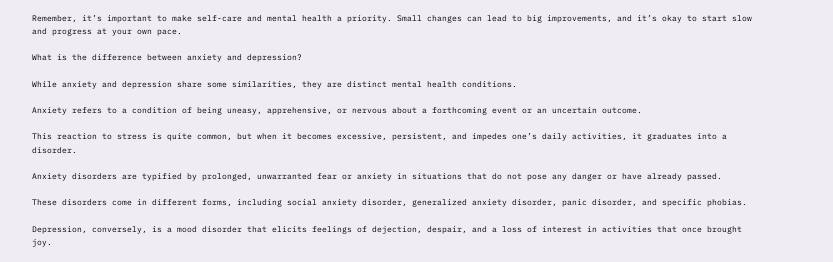Remember, it’s important to make self-care and mental health a priority. Small changes can lead to big improvements, and it’s okay to start slow and progress at your own pace.

What is the difference between anxiety and depression?

While anxiety and depression share some similarities, they are distinct mental health conditions.

Anxiety refers to a condition of being uneasy, apprehensive, or nervous about a forthcoming event or an uncertain outcome.

This reaction to stress is quite common, but when it becomes excessive, persistent, and impedes one’s daily activities, it graduates into a disorder.

Anxiety disorders are typified by prolonged, unwarranted fear or anxiety in situations that do not pose any danger or have already passed.

These disorders come in different forms, including social anxiety disorder, generalized anxiety disorder, panic disorder, and specific phobias.

Depression, conversely, is a mood disorder that elicits feelings of dejection, despair, and a loss of interest in activities that once brought joy.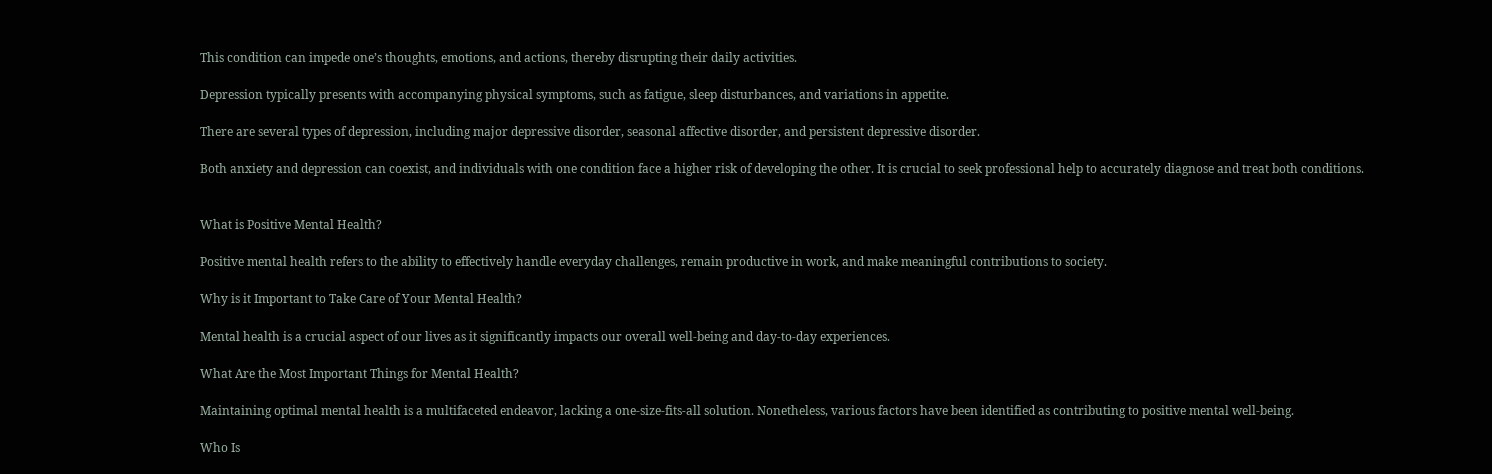This condition can impede one’s thoughts, emotions, and actions, thereby disrupting their daily activities.

Depression typically presents with accompanying physical symptoms, such as fatigue, sleep disturbances, and variations in appetite.

There are several types of depression, including major depressive disorder, seasonal affective disorder, and persistent depressive disorder.

Both anxiety and depression can coexist, and individuals with one condition face a higher risk of developing the other. It is crucial to seek professional help to accurately diagnose and treat both conditions.


What is Positive Mental Health?

Positive mental health refers to the ability to effectively handle everyday challenges, remain productive in work, and make meaningful contributions to society.

Why is it Important to Take Care of Your Mental Health?

Mental health is a crucial aspect of our lives as it significantly impacts our overall well-being and day-to-day experiences.

What Are the Most Important Things for Mental Health?

Maintaining optimal mental health is a multifaceted endeavor, lacking a one-size-fits-all solution. Nonetheless, various factors have been identified as contributing to positive mental well-being.

Who Is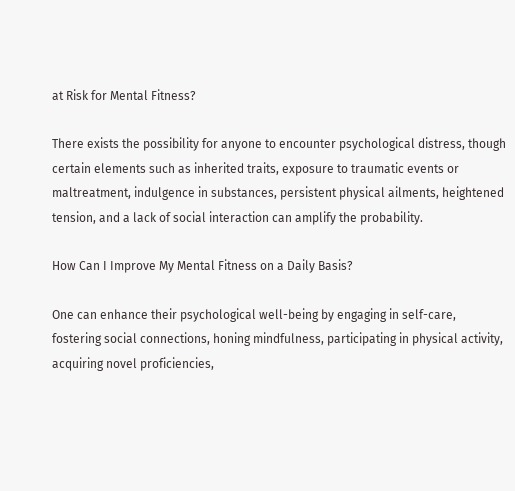at Risk for Mental Fitness?

There exists the possibility for anyone to encounter psychological distress, though certain elements such as inherited traits, exposure to traumatic events or maltreatment, indulgence in substances, persistent physical ailments, heightened tension, and a lack of social interaction can amplify the probability.

How Can I Improve My Mental Fitness on a Daily Basis?

One can enhance their psychological well-being by engaging in self-care, fostering social connections, honing mindfulness, participating in physical activity, acquiring novel proficiencies,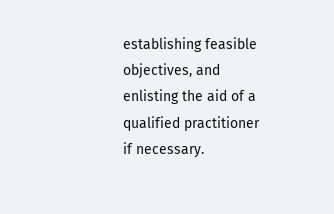establishing feasible objectives, and enlisting the aid of a qualified practitioner if necessary.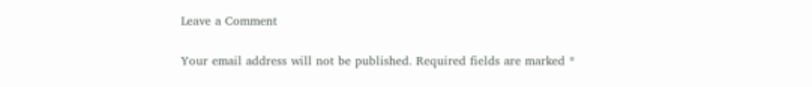Leave a Comment

Your email address will not be published. Required fields are marked *